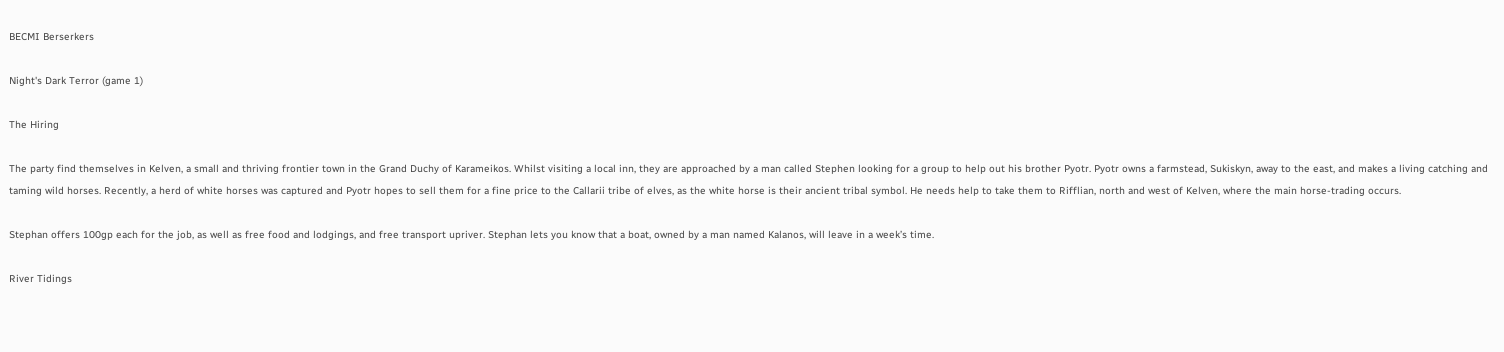BECMI Berserkers

Night's Dark Terror (game 1)

The Hiring

The party find themselves in Kelven, a small and thriving frontier town in the Grand Duchy of Karameikos. Whilst visiting a local inn, they are approached by a man called Stephen looking for a group to help out his brother Pyotr. Pyotr owns a farmstead, Sukiskyn, away to the east, and makes a living catching and taming wild horses. Recently, a herd of white horses was captured and Pyotr hopes to sell them for a fine price to the Callarii tribe of elves, as the white horse is their ancient tribal symbol. He needs help to take them to Rifflian, north and west of Kelven, where the main horse-trading occurs.

Stephan offers 100gp each for the job, as well as free food and lodgings, and free transport upriver. Stephan lets you know that a boat, owned by a man named Kalanos, will leave in a week’s time.

River Tidings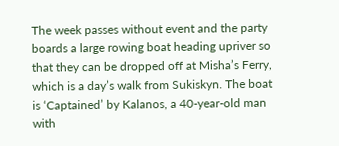The week passes without event and the party boards a large rowing boat heading upriver so that they can be dropped off at Misha’s Ferry, which is a day’s walk from Sukiskyn. The boat is ‘Captained’ by Kalanos, a 40-year-old man with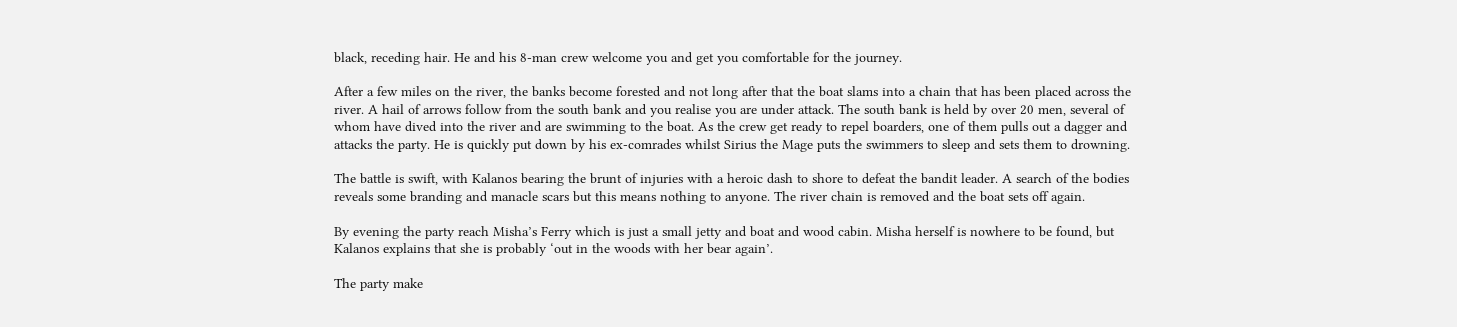black, receding hair. He and his 8-man crew welcome you and get you comfortable for the journey.

After a few miles on the river, the banks become forested and not long after that the boat slams into a chain that has been placed across the river. A hail of arrows follow from the south bank and you realise you are under attack. The south bank is held by over 20 men, several of whom have dived into the river and are swimming to the boat. As the crew get ready to repel boarders, one of them pulls out a dagger and attacks the party. He is quickly put down by his ex-comrades whilst Sirius the Mage puts the swimmers to sleep and sets them to drowning.

The battle is swift, with Kalanos bearing the brunt of injuries with a heroic dash to shore to defeat the bandit leader. A search of the bodies reveals some branding and manacle scars but this means nothing to anyone. The river chain is removed and the boat sets off again.

By evening the party reach Misha’s Ferry which is just a small jetty and boat and wood cabin. Misha herself is nowhere to be found, but Kalanos explains that she is probably ‘out in the woods with her bear again’.

The party make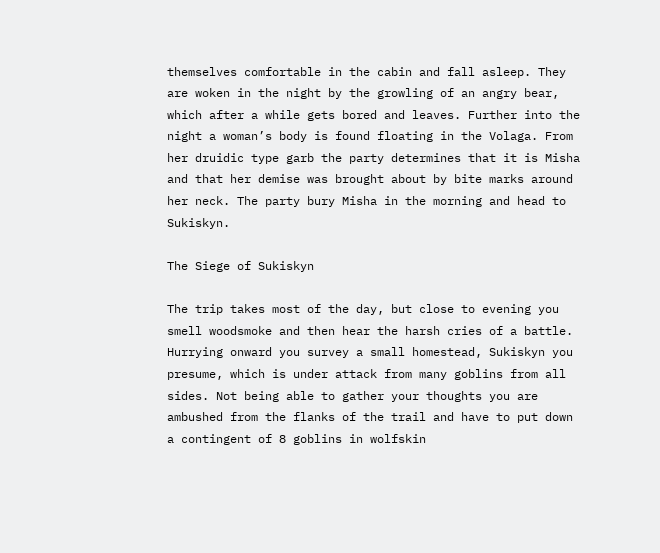themselves comfortable in the cabin and fall asleep. They are woken in the night by the growling of an angry bear, which after a while gets bored and leaves. Further into the night a woman’s body is found floating in the Volaga. From her druidic type garb the party determines that it is Misha and that her demise was brought about by bite marks around her neck. The party bury Misha in the morning and head to Sukiskyn.

The Siege of Sukiskyn

The trip takes most of the day, but close to evening you smell woodsmoke and then hear the harsh cries of a battle. Hurrying onward you survey a small homestead, Sukiskyn you presume, which is under attack from many goblins from all sides. Not being able to gather your thoughts you are ambushed from the flanks of the trail and have to put down a contingent of 8 goblins in wolfskin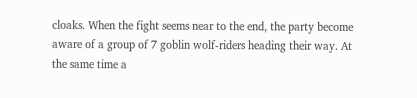cloaks. When the fight seems near to the end, the party become aware of a group of 7 goblin wolf-riders heading their way. At the same time a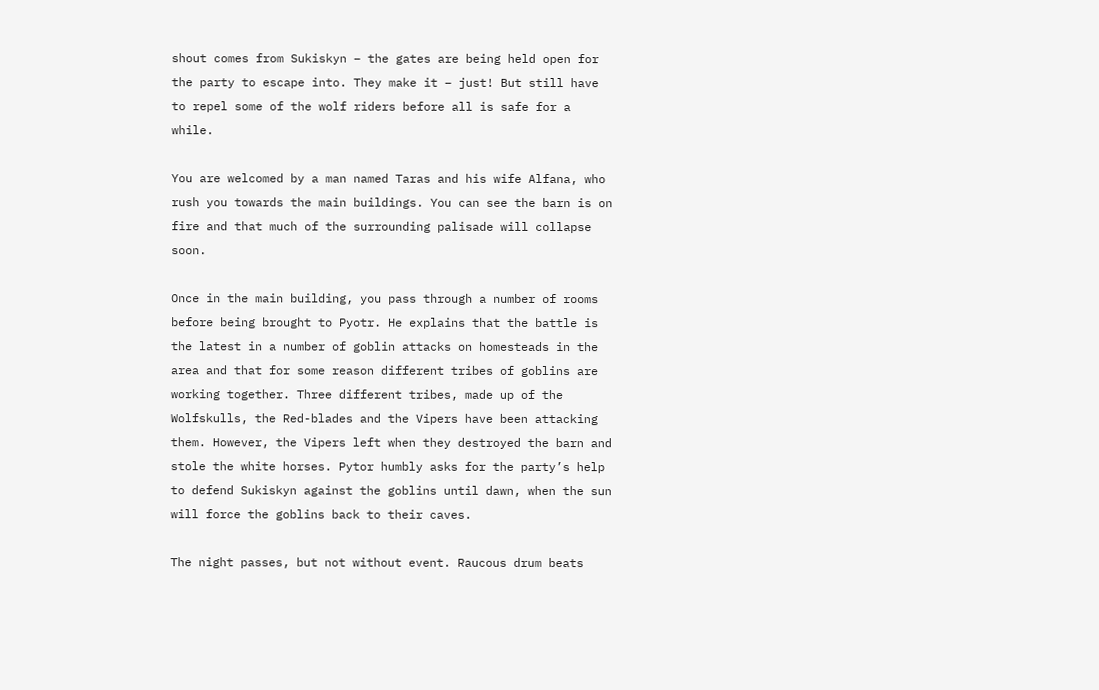shout comes from Sukiskyn – the gates are being held open for the party to escape into. They make it – just! But still have to repel some of the wolf riders before all is safe for a while.

You are welcomed by a man named Taras and his wife Alfana, who rush you towards the main buildings. You can see the barn is on fire and that much of the surrounding palisade will collapse soon.

Once in the main building, you pass through a number of rooms before being brought to Pyotr. He explains that the battle is the latest in a number of goblin attacks on homesteads in the area and that for some reason different tribes of goblins are working together. Three different tribes, made up of the Wolfskulls, the Red-blades and the Vipers have been attacking them. However, the Vipers left when they destroyed the barn and stole the white horses. Pytor humbly asks for the party’s help to defend Sukiskyn against the goblins until dawn, when the sun will force the goblins back to their caves.

The night passes, but not without event. Raucous drum beats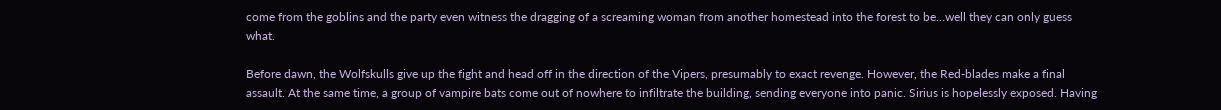come from the goblins and the party even witness the dragging of a screaming woman from another homestead into the forest to be…well they can only guess what.

Before dawn, the Wolfskulls give up the fight and head off in the direction of the Vipers, presumably to exact revenge. However, the Red-blades make a final assault. At the same time, a group of vampire bats come out of nowhere to infiltrate the building, sending everyone into panic. Sirius is hopelessly exposed. Having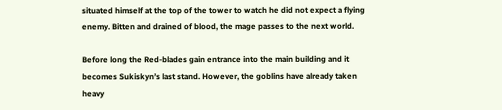situated himself at the top of the tower to watch he did not expect a flying enemy. Bitten and drained of blood, the mage passes to the next world.

Before long the Red-blades gain entrance into the main building and it becomes Sukiskyn’s last stand. However, the goblins have already taken heavy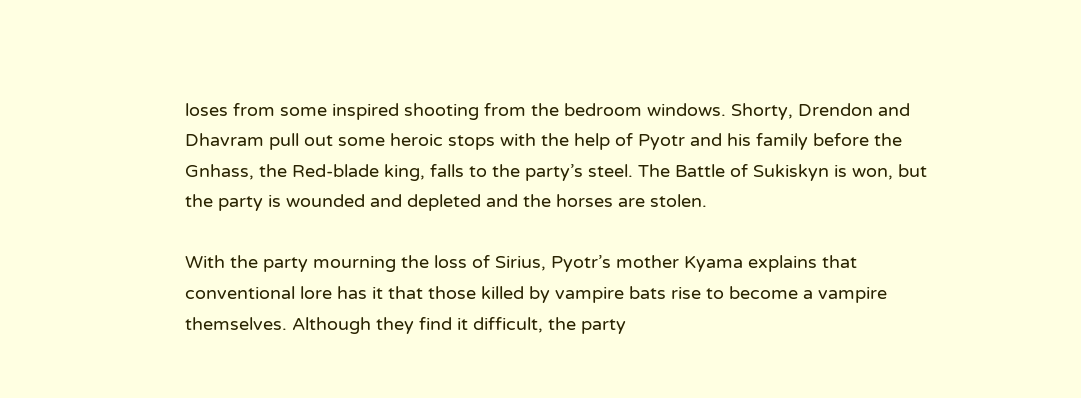loses from some inspired shooting from the bedroom windows. Shorty, Drendon and Dhavram pull out some heroic stops with the help of Pyotr and his family before the Gnhass, the Red-blade king, falls to the party’s steel. The Battle of Sukiskyn is won, but the party is wounded and depleted and the horses are stolen.

With the party mourning the loss of Sirius, Pyotr’s mother Kyama explains that conventional lore has it that those killed by vampire bats rise to become a vampire themselves. Although they find it difficult, the party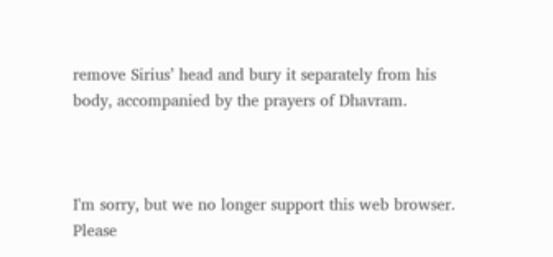remove Sirius’ head and bury it separately from his body, accompanied by the prayers of Dhavram.



I'm sorry, but we no longer support this web browser. Please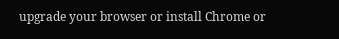upgrade your browser or install Chrome or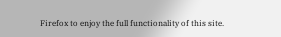Firefox to enjoy the full functionality of this site.